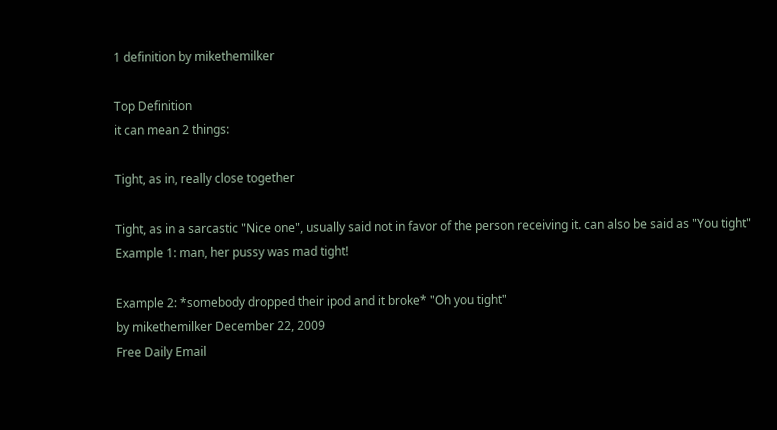1 definition by mikethemilker

Top Definition
it can mean 2 things:

Tight, as in, really close together

Tight, as in a sarcastic "Nice one", usually said not in favor of the person receiving it. can also be said as "You tight"
Example 1: man, her pussy was mad tight!

Example 2: *somebody dropped their ipod and it broke* "Oh you tight"
by mikethemilker December 22, 2009
Free Daily Email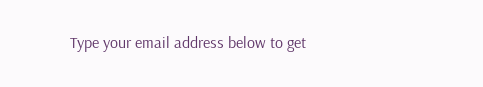Type your email address below to get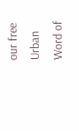our free Urban Word of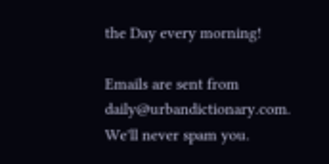the Day every morning!

Emails are sent from daily@urbandictionary.com. We'll never spam you.